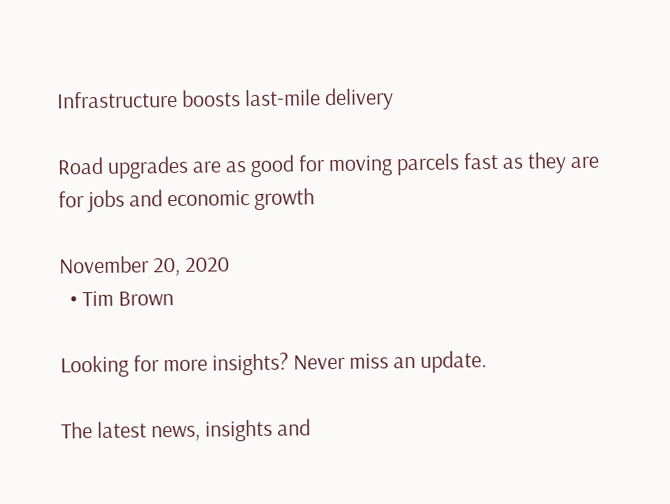Infrastructure boosts last-mile delivery

Road upgrades are as good for moving parcels fast as they are for jobs and economic growth

November 20, 2020
  • Tim Brown

Looking for more insights? Never miss an update.

The latest news, insights and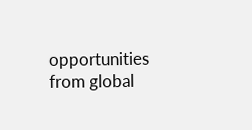opportunities from global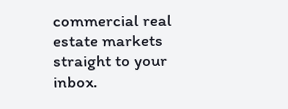commercial real estate markets straight to your inbox.